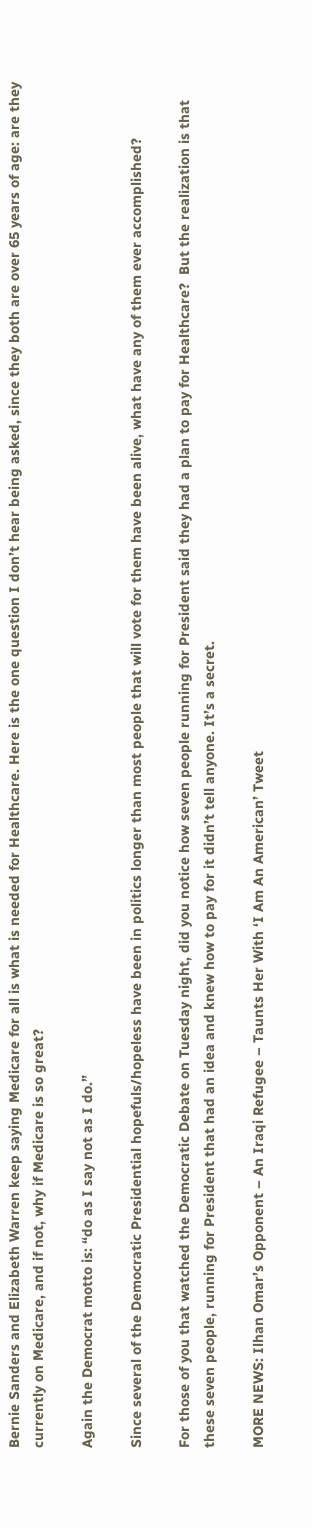Bernie Sanders and Elizabeth Warren keep saying Medicare for all is what is needed for Healthcare. Here is the one question I don’t hear being asked, since they both are over 65 years of age: are they currently on Medicare, and if not, why if Medicare is so great?

Again the Democrat motto is: “do as I say not as I do.”

Since several of the Democratic Presidential hopefuls/hopeless have been in politics longer than most people that will vote for them have been alive, what have any of them ever accomplished?

For those of you that watched the Democratic Debate on Tuesday night, did you notice how seven people running for President said they had a plan to pay for Healthcare?  But the realization is that these seven people, running for President that had an idea and knew how to pay for it didn’t tell anyone. It’s a secret.

MORE NEWS: Ilhan Omar’s Opponent – An Iraqi Refugee – Taunts Her With ‘I Am An American’ Tweet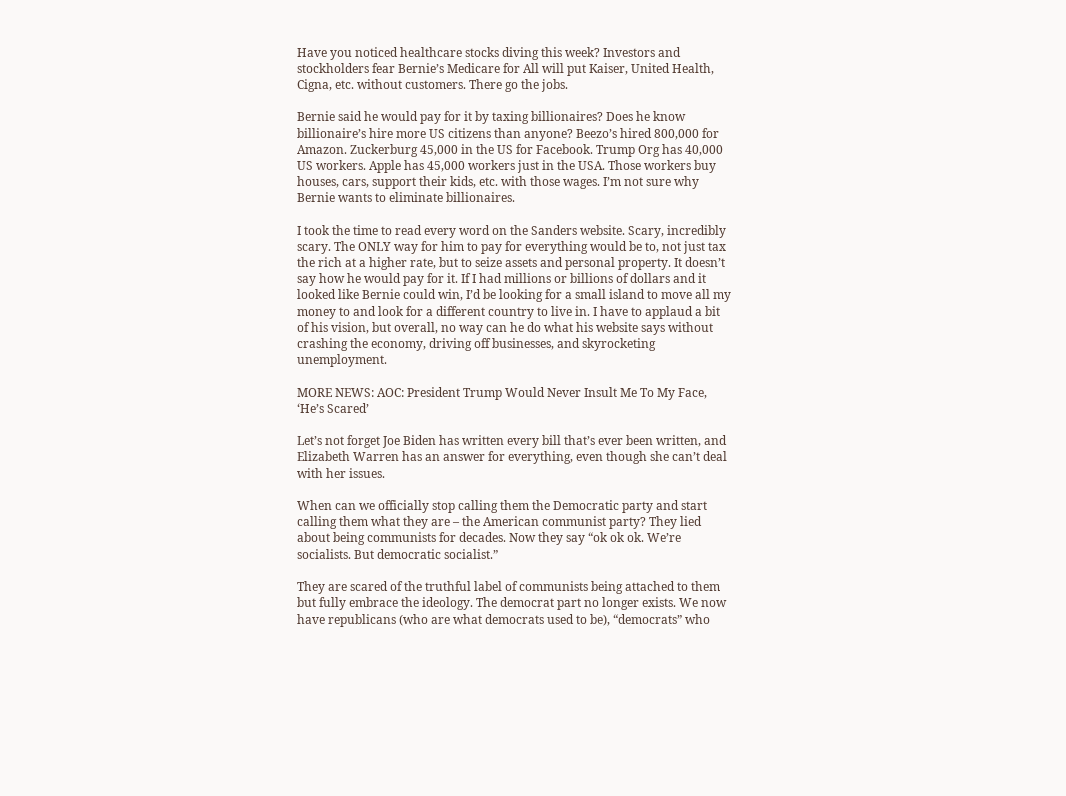Have you noticed healthcare stocks diving this week? Investors and stockholders fear Bernie’s Medicare for All will put Kaiser, United Health, Cigna, etc. without customers. There go the jobs.

Bernie said he would pay for it by taxing billionaires? Does he know billionaire’s hire more US citizens than anyone? Beezo’s hired 800,000 for Amazon. Zuckerburg 45,000 in the US for Facebook. Trump Org has 40,000 US workers. Apple has 45,000 workers just in the USA. Those workers buy houses, cars, support their kids, etc. with those wages. I’m not sure why Bernie wants to eliminate billionaires.

I took the time to read every word on the Sanders website. Scary, incredibly scary. The ONLY way for him to pay for everything would be to, not just tax the rich at a higher rate, but to seize assets and personal property. It doesn’t say how he would pay for it. If I had millions or billions of dollars and it looked like Bernie could win, I’d be looking for a small island to move all my money to and look for a different country to live in. I have to applaud a bit of his vision, but overall, no way can he do what his website says without crashing the economy, driving off businesses, and skyrocketing unemployment.

MORE NEWS: AOC: President Trump Would Never Insult Me To My Face, ‘He’s Scared’

Let’s not forget Joe Biden has written every bill that’s ever been written, and Elizabeth Warren has an answer for everything, even though she can’t deal with her issues.

When can we officially stop calling them the Democratic party and start calling them what they are – the American communist party? They lied about being communists for decades. Now they say “ok ok ok. We’re socialists. But democratic socialist.”

They are scared of the truthful label of communists being attached to them but fully embrace the ideology. The democrat part no longer exists. We now have republicans (who are what democrats used to be), “democrats” who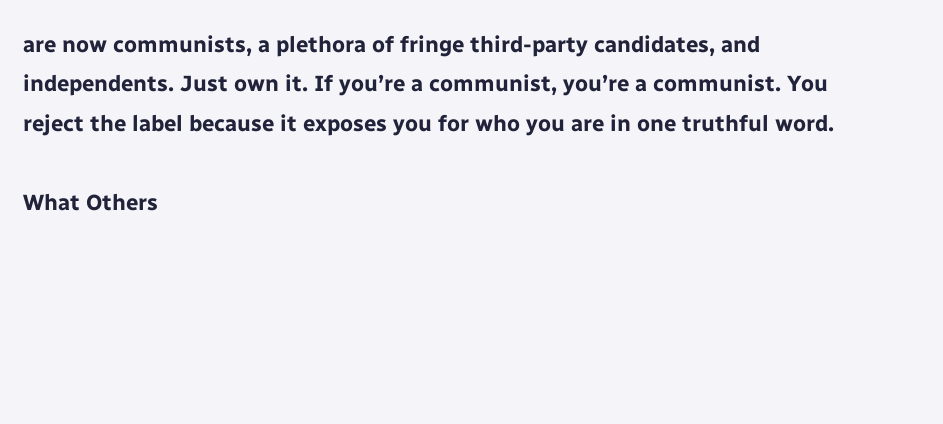are now communists, a plethora of fringe third-party candidates, and independents. Just own it. If you’re a communist, you’re a communist. You reject the label because it exposes you for who you are in one truthful word.

What Others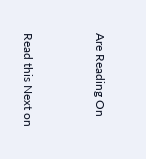Are Reading On


Read this Next on